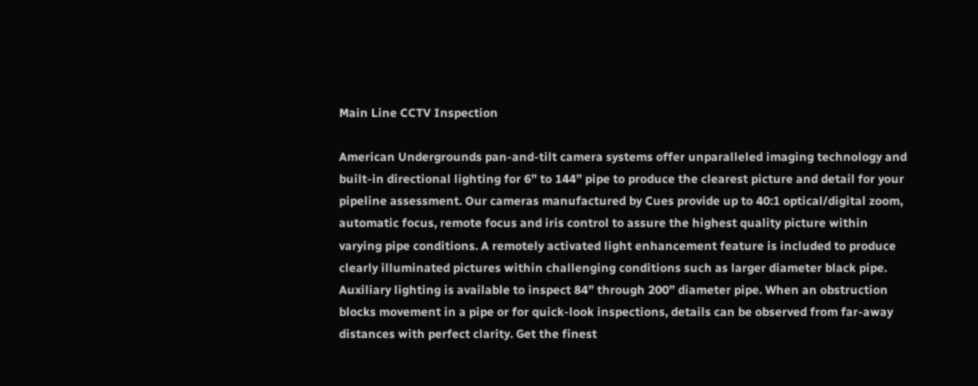Main Line CCTV Inspection

American Undergrounds pan-and-tilt camera systems offer unparalleled imaging technology and built-in directional lighting for 6” to 144” pipe to produce the clearest picture and detail for your pipeline assessment. Our cameras manufactured by Cues provide up to 40:1 optical/digital zoom, automatic focus, remote focus and iris control to assure the highest quality picture within varying pipe conditions. A remotely activated light enhancement feature is included to produce clearly illuminated pictures within challenging conditions such as larger diameter black pipe. Auxiliary lighting is available to inspect 84” through 200” diameter pipe. When an obstruction blocks movement in a pipe or for quick-look inspections, details can be observed from far-away distances with perfect clarity. Get the finest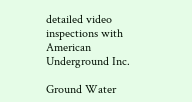detailed video inspections with American Underground Inc.

Ground Water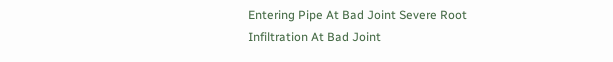Entering Pipe At Bad Joint Severe Root Infiltration At Bad Joint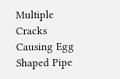Multiple Cracks Causing Egg Shaped Pipe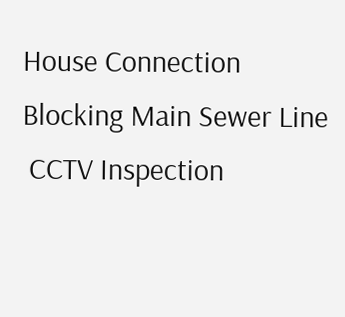House Connection Blocking Main Sewer Line
 CCTV Inspection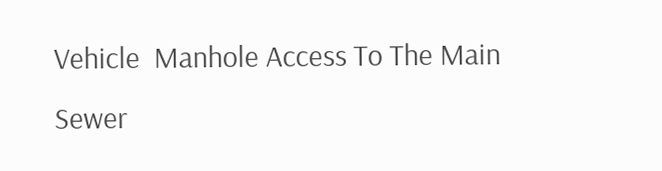Vehicle  Manhole Access To The Main Sewer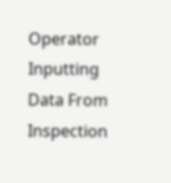Operator Inputting Data From Inspection